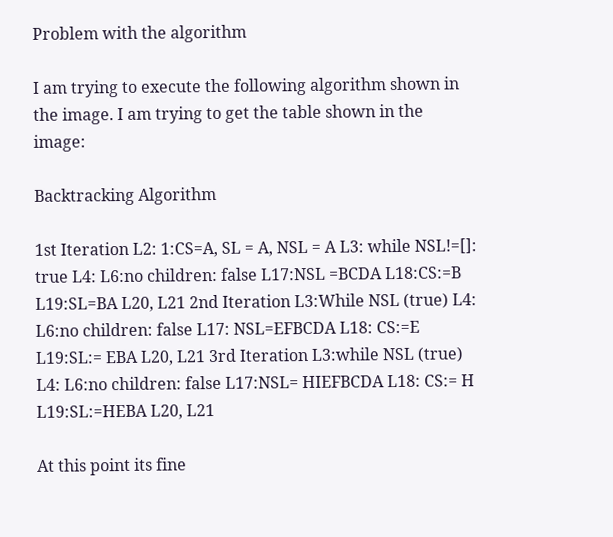Problem with the algorithm

I am trying to execute the following algorithm shown in the image. I am trying to get the table shown in the image:

Backtracking Algorithm

1st Iteration L2: 1:CS=A, SL = A, NSL = A L3: while NSL!=[]: true L4: L6:no children: false L17:NSL =BCDA L18:CS:=B L19:SL=BA L20, L21 2nd Iteration L3:While NSL (true) L4: L6:no children: false L17: NSL=EFBCDA L18: CS:=E L19:SL:= EBA L20, L21 3rd Iteration L3:while NSL (true) L4: L6:no children: false L17:NSL= HIEFBCDA L18: CS:= H L19:SL:=HEBA L20, L21

At this point its fine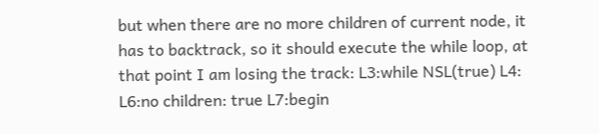but when there are no more children of current node, it has to backtrack, so it should execute the while loop, at that point I am losing the track: L3:while NSL(true) L4: L6:no children: true L7:begin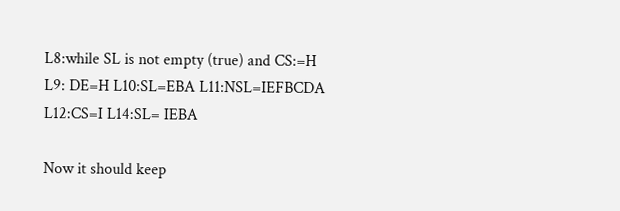L8:while SL is not empty (true) and CS:=H L9: DE=H L10:SL=EBA L11:NSL=IEFBCDA L12:CS=I L14:SL= IEBA

Now it should keep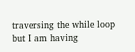traversing the while loop but I am having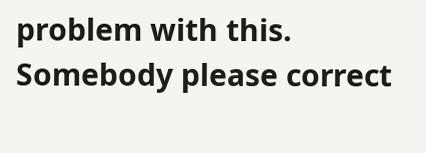problem with this. Somebody please correct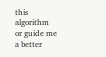this algorithm or guide me a better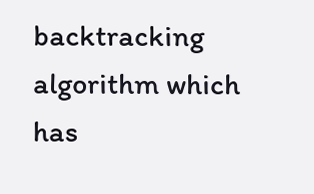backtracking algorithm which has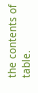the contents of table.